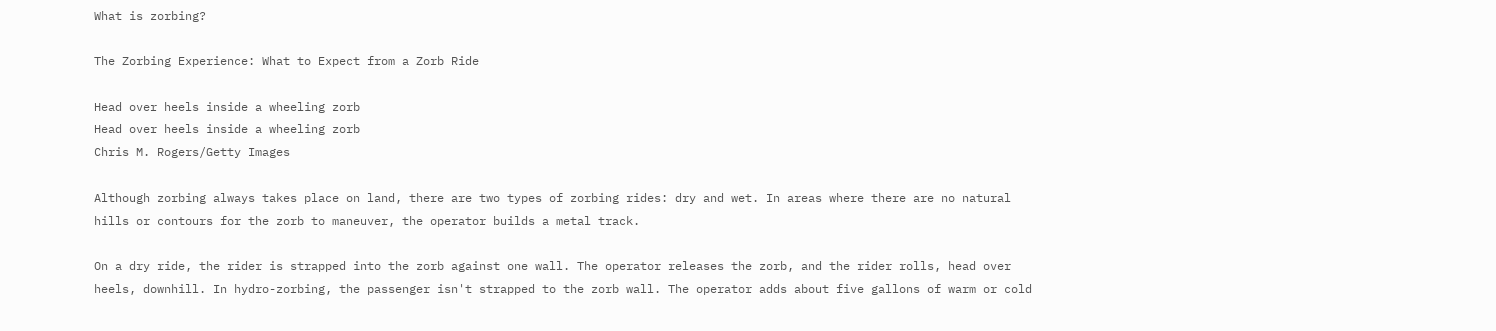What is zorbing?

The Zorbing Experience: What to Expect from a Zorb Ride

Head over heels inside a wheeling zorb
Head over heels inside a wheeling zorb
Chris M. Rogers/Getty Images

Although zorbing always takes place on land, there are two types of zorbing rides: dry and wet. In areas where there are no natural hills or contours for the zorb to maneuver, the operator builds a metal track.

On a dry ride, the rider is strapped into the zorb against one wall. The operator releases the zorb, and the rider rolls, head over heels, downhill. In hydro-zorbing, the passenger isn't strapped to the zorb wall. The operator adds about five gallons of warm or cold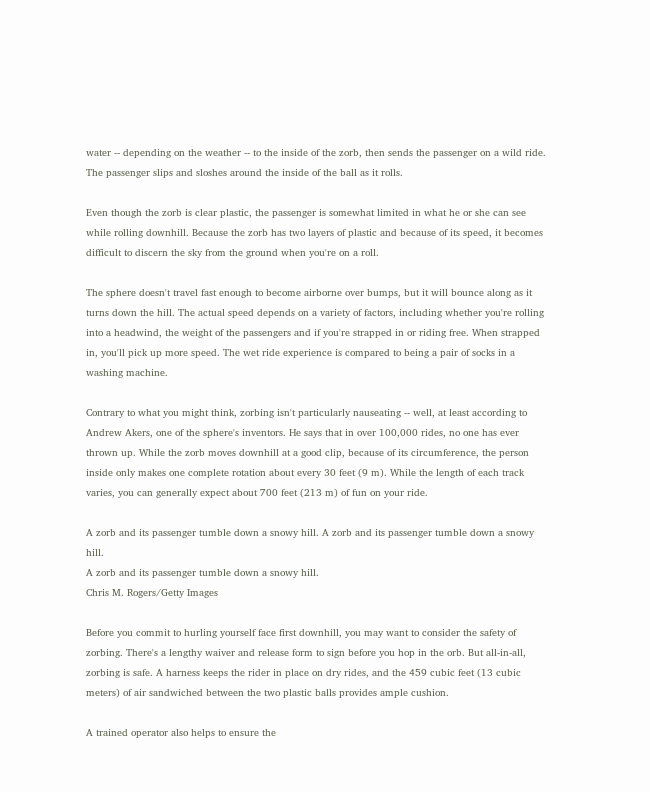water -- depending on the weather -- to the inside of the zorb, then sends the passenger on a wild ride. The passenger slips and sloshes around the inside of the ball as it rolls.

Even though the zorb is clear plastic, the passenger is somewhat limited in what he or she can see while rolling downhill. Because the zorb has two layers of plastic and because of its speed, it becomes difficult to discern the sky from the ground when you're on a roll.

The sphere doesn't travel fast enough to become airborne over bumps, but it will bounce along as it turns down the hill. The actual speed depends on a variety of factors, including whether you're rolling into a headwind, the weight of the passengers and if you're strapped in or riding free. When strapped in, you'll pick up more speed. The wet ride experience is compared to being a pair of socks in a washing machine.

Contrary to what you might think, zorbing isn't particularly nauseating -- well, at least according to Andrew Akers, one of the sphere's inventors. He says that in over 100,000 rides, no one has ever thrown up. While the zorb moves downhill at a good clip, because of its circumference, the person inside only makes one complete rotation about every 30 feet (9 m). While the length of each track varies, you can generally expect about 700 feet (213 m) of fun on your ride.

A zorb and its passenger tumble down a snowy hill. A zorb and its passenger tumble down a snowy hill.
A zorb and its passenger tumble down a snowy hill.
Chris M. Rogers/Getty Images

Before you commit to hurling yourself face first downhill, you may want to consider the safety of zorbing. There's a lengthy waiver and release form to sign before you hop in the orb. But all-in-all, zorbing is safe. A harness keeps the rider in place on dry rides, and the 459 cubic feet (13 cubic meters) of air sandwiched between the two plastic balls provides ample cushion.

A trained operator also helps to ensure the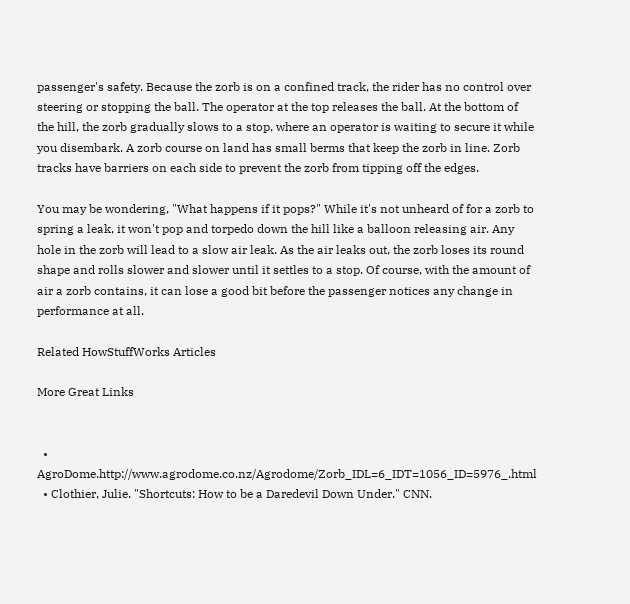passenger's safety. Because the zorb is on a confined track, the rider has no control over steering or stopping the ball. The operator at the top releases the ball. At the bottom of the hill, the zorb gradually slows to a stop, where an operator is waiting to secure it while you disembark. A zorb course on land has small berms that keep the zorb in line. Zorb tracks have barriers on each side to prevent the zorb from tipping off the edges.

You may be wondering, "What happens if it pops?" While it's not unheard of for a zorb to spring a leak, it won't pop and torpedo down the hill like a balloon releasing air. Any hole in the zorb will lead to a slow air leak. As the air leaks out, the zorb loses its round shape and rolls slower and slower until it settles to a stop. Of course, with the amount of air a zorb contains, it can lose a good bit before the passenger notices any change in performance at all.

Related HowStuffWorks Articles

More Great Links


  • AgroDome.http://www.agrodome.co.nz/Agrodome/Zorb_IDL=6_IDT=1056_ID=5976_.html
  • Clothier, Julie. "Shortcuts: How to be a Daredevil Down Under." CNN.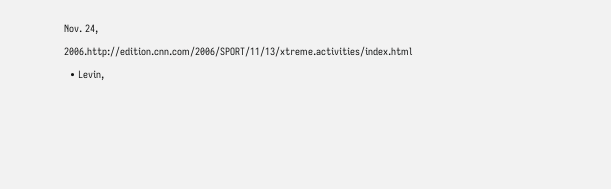Nov. 24, 2006.http://edition.cnn.com/2006/SPORT/11/13/xtreme.activities/index.html
  • Levin,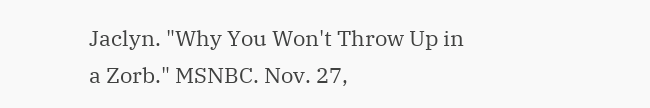Jaclyn. "Why You Won't Throw Up in a Zorb." MSNBC. Nov. 27,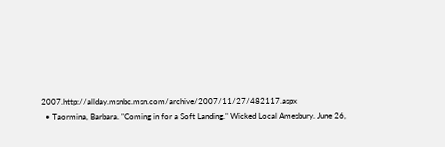2007.http://allday.msnbc.msn.com/archive/2007/11/27/482117.aspx
  • Taormina, Barbara. "Coming in for a Soft Landing." Wicked Local Amesbury. June 26,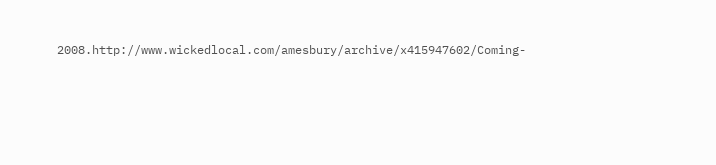2008.http://www.wickedlocal.com/amesbury/archive/x415947602/Coming-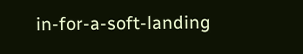in-for-a-soft-landing